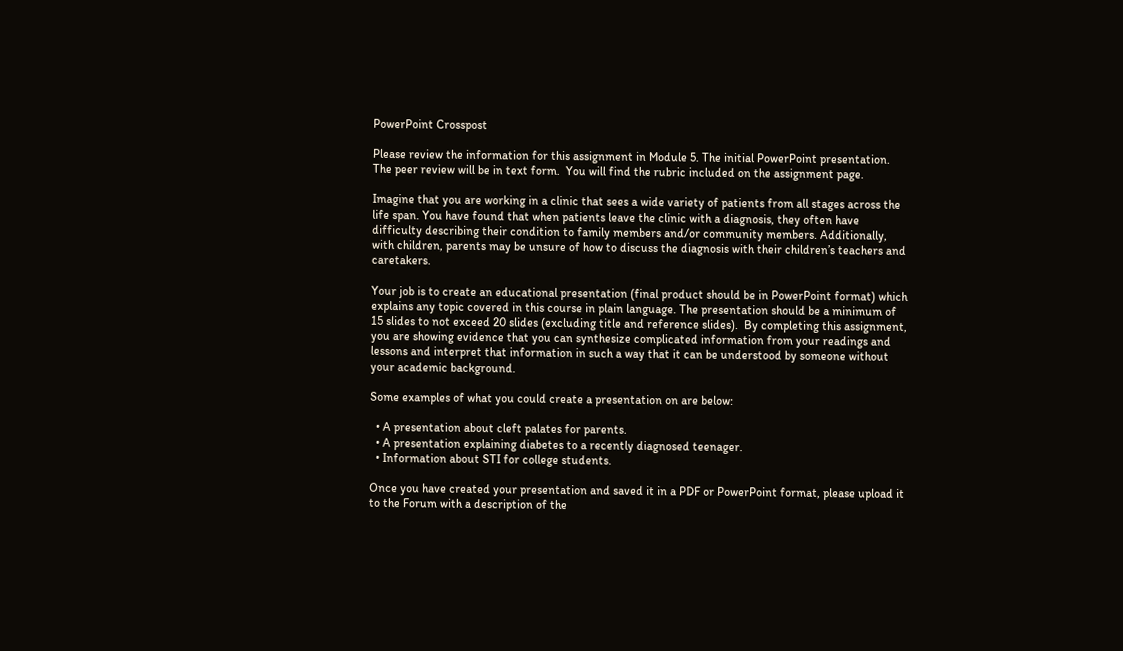PowerPoint Crosspost

Please review the information for this assignment in Module 5. The initial PowerPoint presentation.  The peer review will be in text form.  You will find the rubric included on the assignment page.

Imagine that you are working in a clinic that sees a wide variety of patients from all stages across the life span. You have found that when patients leave the clinic with a diagnosis, they often have difficulty describing their condition to family members and/or community members. Additionally, with children, parents may be unsure of how to discuss the diagnosis with their children’s teachers and caretakers.

Your job is to create an educational presentation (final product should be in PowerPoint format) which explains any topic covered in this course in plain language. The presentation should be a minimum of 15 slides to not exceed 20 slides (excluding title and reference slides).  By completing this assignment, you are showing evidence that you can synthesize complicated information from your readings and lessons and interpret that information in such a way that it can be understood by someone without your academic background.

Some examples of what you could create a presentation on are below:

  • A presentation about cleft palates for parents.
  • A presentation explaining diabetes to a recently diagnosed teenager.
  • Information about STI for college students.

Once you have created your presentation and saved it in a PDF or PowerPoint format, please upload it to the Forum with a description of the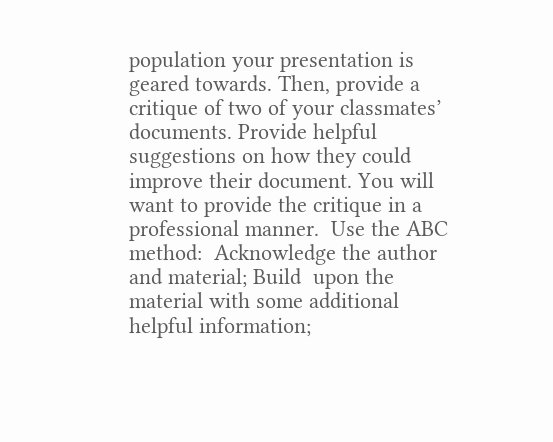population your presentation is geared towards. Then, provide a critique of two of your classmates’ documents. Provide helpful suggestions on how they could improve their document. You will want to provide the critique in a professional manner.  Use the ABC method:  Acknowledge the author and material; Build  upon the material with some additional  helpful information;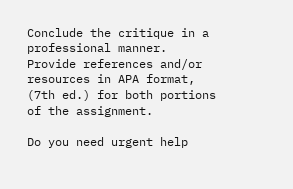Conclude the critique in a professional manner.  Provide references and/or resources in APA format, (7th ed.) for both portions of the assignment.

Do you need urgent help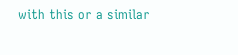with this or a similar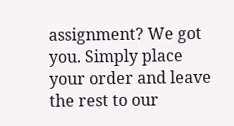assignment? We got you. Simply place your order and leave the rest to our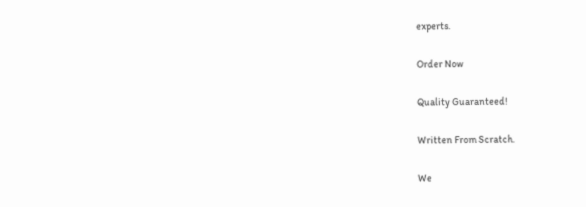experts.

Order Now

Quality Guaranteed!

Written From Scratch.

We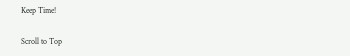Keep Time!

Scroll to Top